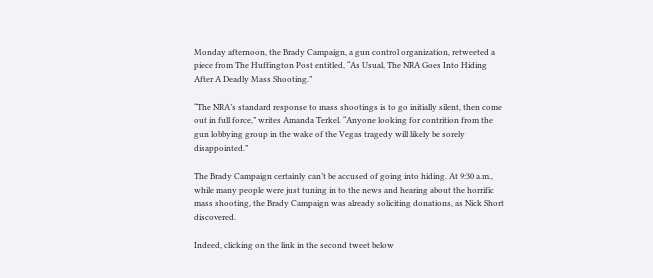Monday afternoon, the Brady Campaign, a gun control organization, retweeted a piece from The Huffington Post entitled, “As Usual, The NRA Goes Into Hiding After A Deadly Mass Shooting.”

“The NRA’s standard response to mass shootings is to go initially silent, then come out in full force,” writes Amanda Terkel. “Anyone looking for contrition from the gun lobbying group in the wake of the Vegas tragedy will likely be sorely disappointed.”

The Brady Campaign certainly can’t be accused of going into hiding. At 9:30 a.m., while many people were just tuning in to the news and hearing about the horrific mass shooting, the Brady Campaign was already soliciting donations, as Nick Short discovered.

Indeed, clicking on the link in the second tweet below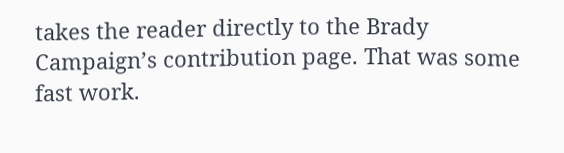takes the reader directly to the Brady Campaign’s contribution page. That was some fast work.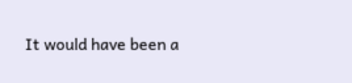It would have been a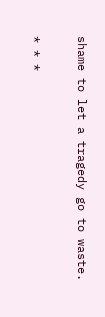shame to let a tragedy go to waste.

* * *